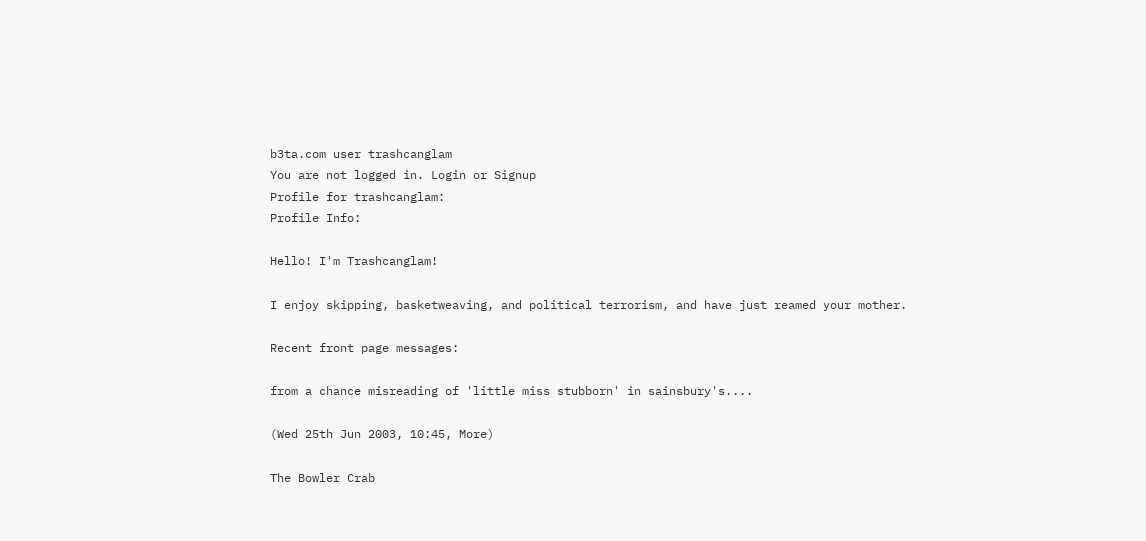b3ta.com user trashcanglam
You are not logged in. Login or Signup
Profile for trashcanglam:
Profile Info:

Hello! I'm Trashcanglam!

I enjoy skipping, basketweaving, and political terrorism, and have just reamed your mother.

Recent front page messages:

from a chance misreading of 'little miss stubborn' in sainsbury's....

(Wed 25th Jun 2003, 10:45, More)

The Bowler Crab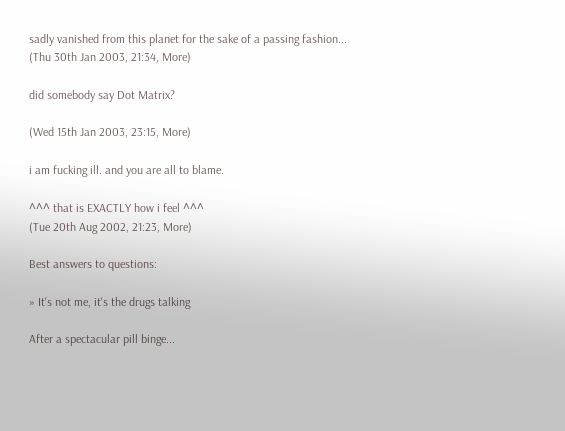sadly vanished from this planet for the sake of a passing fashion...
(Thu 30th Jan 2003, 21:34, More)

did somebody say Dot Matrix?

(Wed 15th Jan 2003, 23:15, More)

i am fucking ill. and you are all to blame.

^^^ that is EXACTLY how i feel ^^^
(Tue 20th Aug 2002, 21:23, More)

Best answers to questions:

» It's not me, it's the drugs talking

After a spectacular pill binge...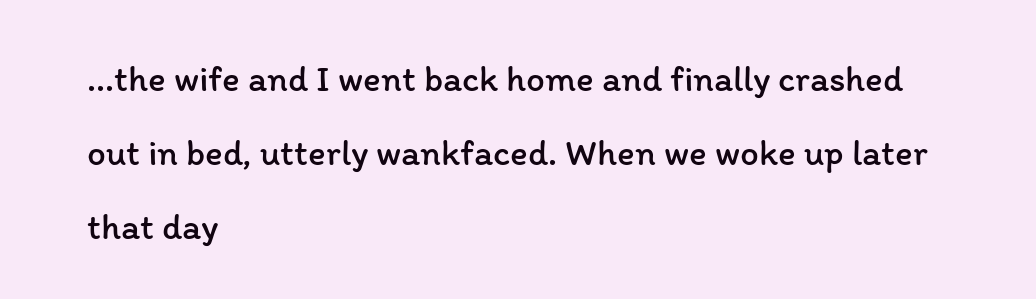...the wife and I went back home and finally crashed out in bed, utterly wankfaced. When we woke up later that day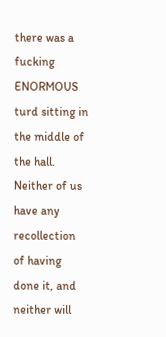there was a fucking ENORMOUS turd sitting in the middle of the hall. Neither of us have any recollection of having done it, and neither will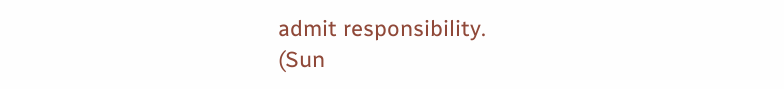admit responsibility.
(Sun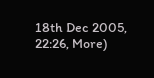18th Dec 2005, 22:26, More)